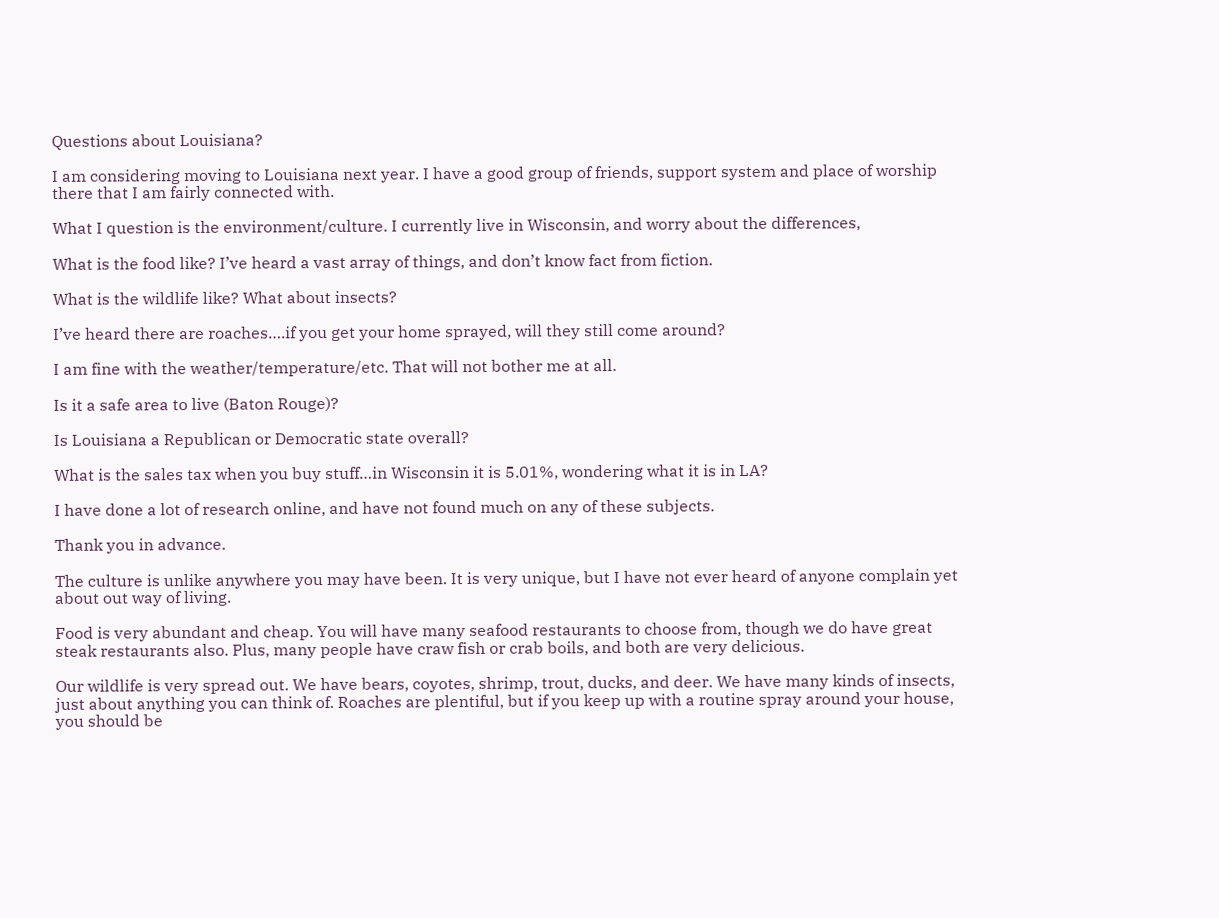Questions about Louisiana?

I am considering moving to Louisiana next year. I have a good group of friends, support system and place of worship there that I am fairly connected with.

What I question is the environment/culture. I currently live in Wisconsin, and worry about the differences,

What is the food like? I’ve heard a vast array of things, and don’t know fact from fiction.

What is the wildlife like? What about insects?

I’ve heard there are roaches….if you get your home sprayed, will they still come around?

I am fine with the weather/temperature/etc. That will not bother me at all.

Is it a safe area to live (Baton Rouge)?

Is Louisiana a Republican or Democratic state overall?

What is the sales tax when you buy stuff…in Wisconsin it is 5.01%, wondering what it is in LA?

I have done a lot of research online, and have not found much on any of these subjects.

Thank you in advance.

The culture is unlike anywhere you may have been. It is very unique, but I have not ever heard of anyone complain yet about out way of living.

Food is very abundant and cheap. You will have many seafood restaurants to choose from, though we do have great steak restaurants also. Plus, many people have craw fish or crab boils, and both are very delicious.

Our wildlife is very spread out. We have bears, coyotes, shrimp, trout, ducks, and deer. We have many kinds of insects, just about anything you can think of. Roaches are plentiful, but if you keep up with a routine spray around your house, you should be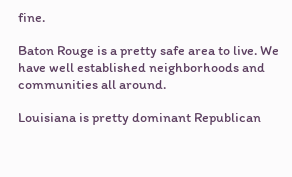fine.

Baton Rouge is a pretty safe area to live. We have well established neighborhoods and communities all around.

Louisiana is pretty dominant Republican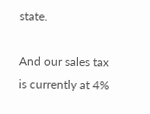state.

And our sales tax is currently at 4%